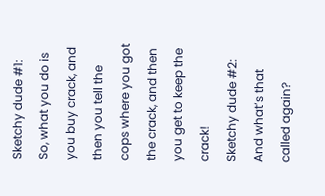Sketchy dude #1: So, what you do is you buy crack, and then you tell the cops where you got the crack, and then you get to keep the crack!
Sketchy dude #2: And what’s that called again?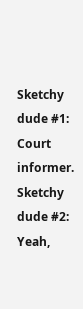Sketchy dude #1: Court informer.
Sketchy dude #2: Yeah,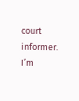court informer. I’m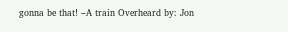gonna be that! –A train Overheard by: Jon